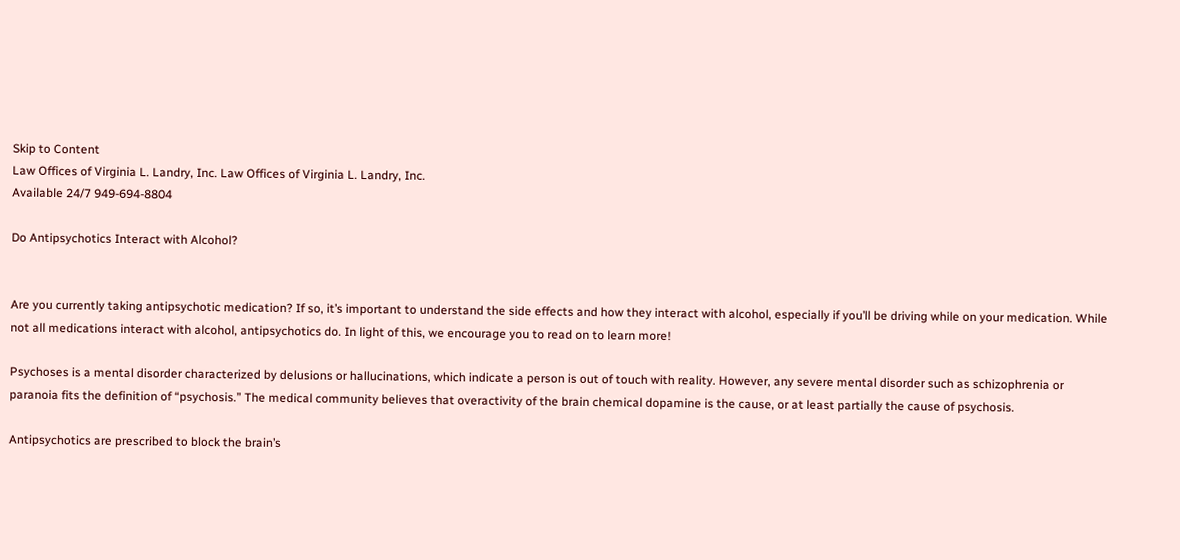Skip to Content
Law Offices of Virginia L. Landry, Inc. Law Offices of Virginia L. Landry, Inc.
Available 24/7 949-694-8804

Do Antipsychotics Interact with Alcohol?


Are you currently taking antipsychotic medication? If so, it’s important to understand the side effects and how they interact with alcohol, especially if you’ll be driving while on your medication. While not all medications interact with alcohol, antipsychotics do. In light of this, we encourage you to read on to learn more!

Psychoses is a mental disorder characterized by delusions or hallucinations, which indicate a person is out of touch with reality. However, any severe mental disorder such as schizophrenia or paranoia fits the definition of “psychosis.” The medical community believes that overactivity of the brain chemical dopamine is the cause, or at least partially the cause of psychosis.

Antipsychotics are prescribed to block the brain’s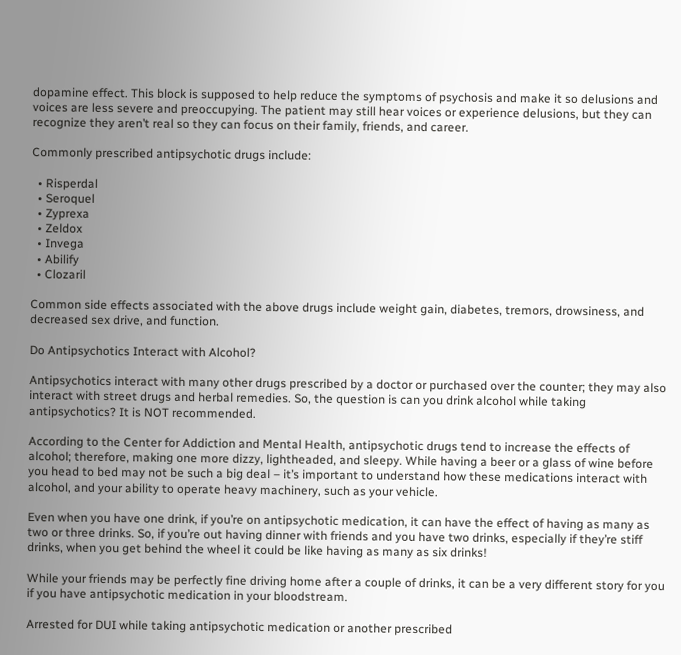dopamine effect. This block is supposed to help reduce the symptoms of psychosis and make it so delusions and voices are less severe and preoccupying. The patient may still hear voices or experience delusions, but they can recognize they aren’t real so they can focus on their family, friends, and career.

Commonly prescribed antipsychotic drugs include:

  • Risperdal
  • Seroquel
  • Zyprexa
  • Zeldox
  • Invega
  • Abilify
  • Clozaril

Common side effects associated with the above drugs include weight gain, diabetes, tremors, drowsiness, and decreased sex drive, and function.

Do Antipsychotics Interact with Alcohol?

Antipsychotics interact with many other drugs prescribed by a doctor or purchased over the counter; they may also interact with street drugs and herbal remedies. So, the question is can you drink alcohol while taking antipsychotics? It is NOT recommended.

According to the Center for Addiction and Mental Health, antipsychotic drugs tend to increase the effects of alcohol; therefore, making one more dizzy, lightheaded, and sleepy. While having a beer or a glass of wine before you head to bed may not be such a big deal – it’s important to understand how these medications interact with alcohol, and your ability to operate heavy machinery, such as your vehicle.

Even when you have one drink, if you’re on antipsychotic medication, it can have the effect of having as many as two or three drinks. So, if you’re out having dinner with friends and you have two drinks, especially if they’re stiff drinks, when you get behind the wheel it could be like having as many as six drinks!

While your friends may be perfectly fine driving home after a couple of drinks, it can be a very different story for you if you have antipsychotic medication in your bloodstream.

Arrested for DUI while taking antipsychotic medication or another prescribed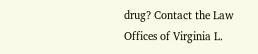drug? Contact the Law Offices of Virginia L.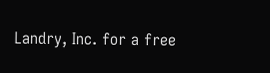Landry, Inc. for a free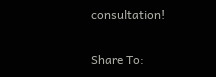consultation!

Share To: